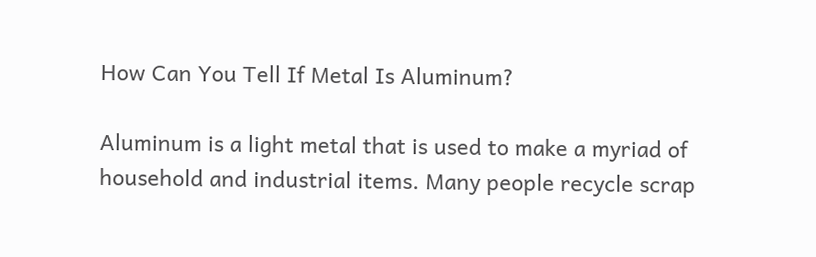How Can You Tell If Metal Is Aluminum?

Aluminum is a light metal that is used to make a myriad of household and industrial items. Many people recycle scrap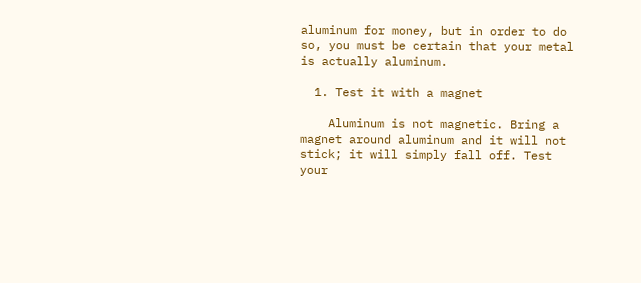aluminum for money, but in order to do so, you must be certain that your metal is actually aluminum.

  1. Test it with a magnet

    Aluminum is not magnetic. Bring a magnet around aluminum and it will not stick; it will simply fall off. Test your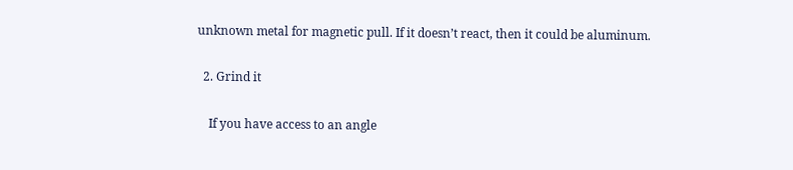unknown metal for magnetic pull. If it doesn’t react, then it could be aluminum.

  2. Grind it

    If you have access to an angle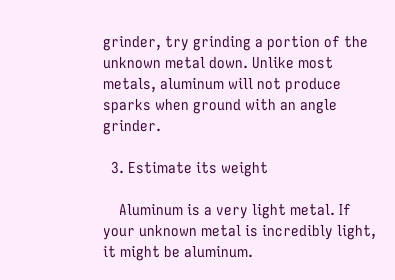grinder, try grinding a portion of the unknown metal down. Unlike most metals, aluminum will not produce sparks when ground with an angle grinder.

  3. Estimate its weight

    Aluminum is a very light metal. If your unknown metal is incredibly light, it might be aluminum.